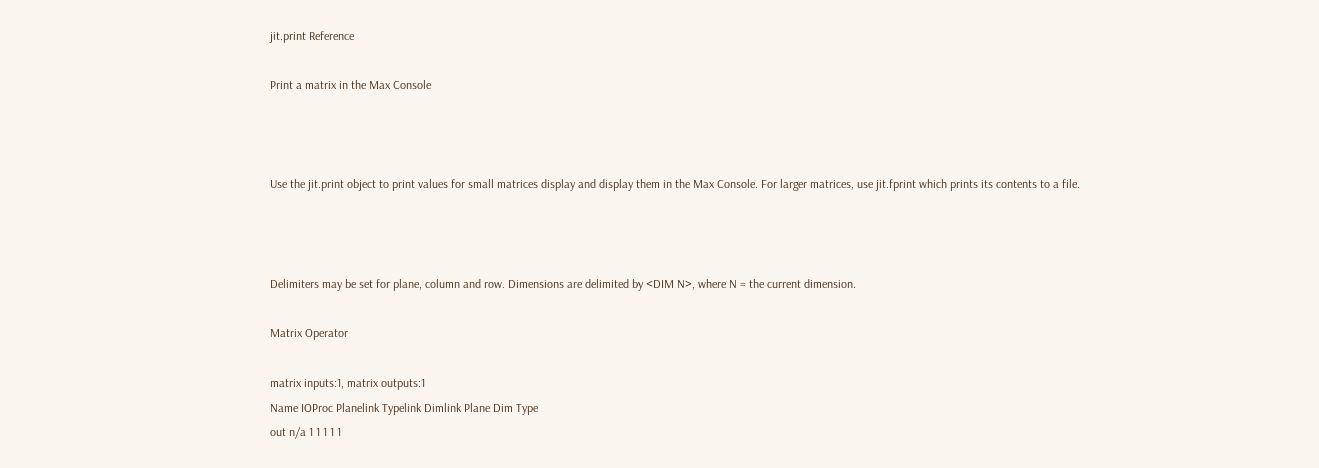jit.print Reference

Print a matrix in the Max Console



Use the jit.print object to print values for small matrices display and display them in the Max Console. For larger matrices, use jit.fprint which prints its contents to a file.



Delimiters may be set for plane, column and row. Dimensions are delimited by <DIM N>, where N = the current dimension.

Matrix Operator

matrix inputs:1, matrix outputs:1
Name IOProc Planelink Typelink Dimlink Plane Dim Type
out n/a 1 1 1 1 1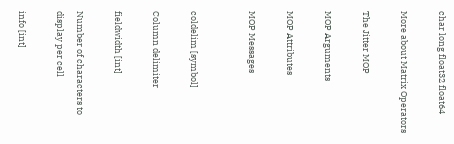char long float32 float64

More about Matrix Operators

The Jitter MOP

MOP Arguments

MOP Attributes

MOP Messages


coldelim [symbol]

Column delimiter

fieldwidth [int]

Number of characters to display per cell

info [int]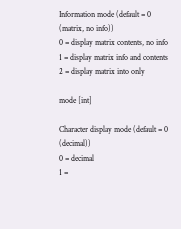Information mode (default = 0 (matrix, no info))
0 = display matrix contents, no info
1 = display matrix info and contents
2 = display matrix into only

mode [int]

Character display mode (default = 0 (decimal))
0 = decimal
1 =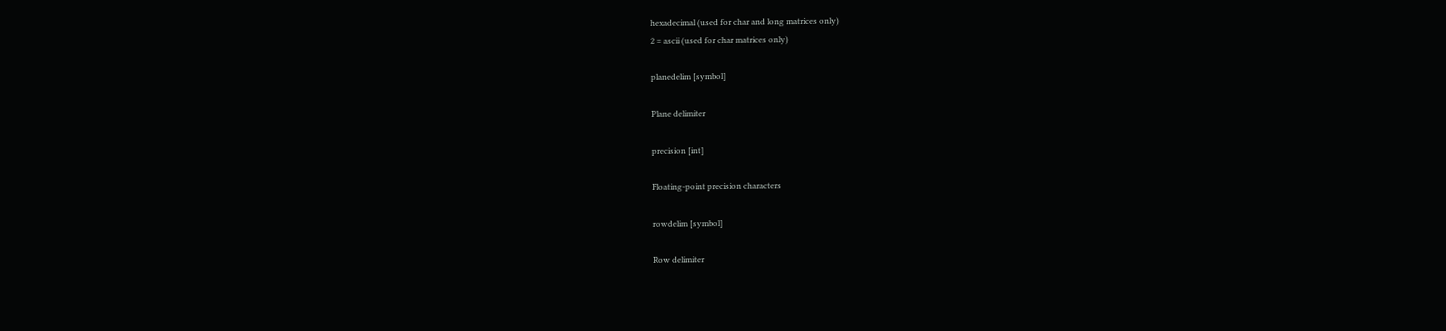hexadecimal (used for char and long matrices only)
2 = ascii (used for char matrices only)

planedelim [symbol]

Plane delimiter

precision [int]

Floating-point precision characters

rowdelim [symbol]

Row delimiter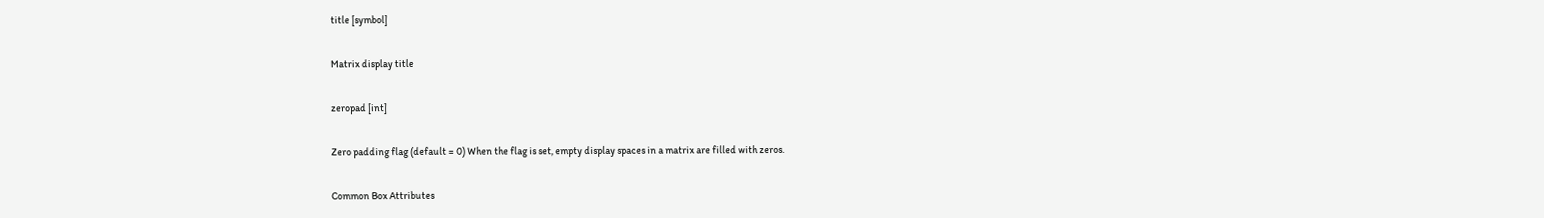title [symbol]

Matrix display title

zeropad [int]

Zero padding flag (default = 0) When the flag is set, empty display spaces in a matrix are filled with zeros.

Common Box Attributes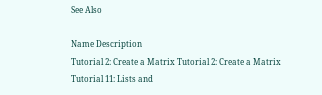See Also

Name Description
Tutorial 2: Create a Matrix Tutorial 2: Create a Matrix
Tutorial 11: Lists and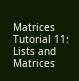Matrices Tutorial 11: Lists and Matrices